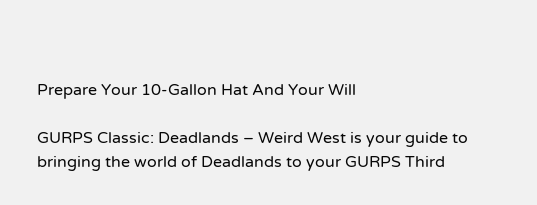Prepare Your 10-Gallon Hat And Your Will

GURPS Classic: Deadlands – Weird West is your guide to bringing the world of Deadlands to your GURPS Third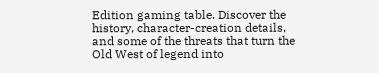Edition gaming table. Discover the history, character-creation details, and some of the threats that turn the Old West of legend into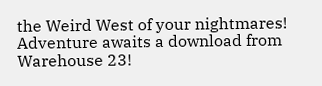the Weird West of your nightmares! Adventure awaits a download from Warehouse 23!